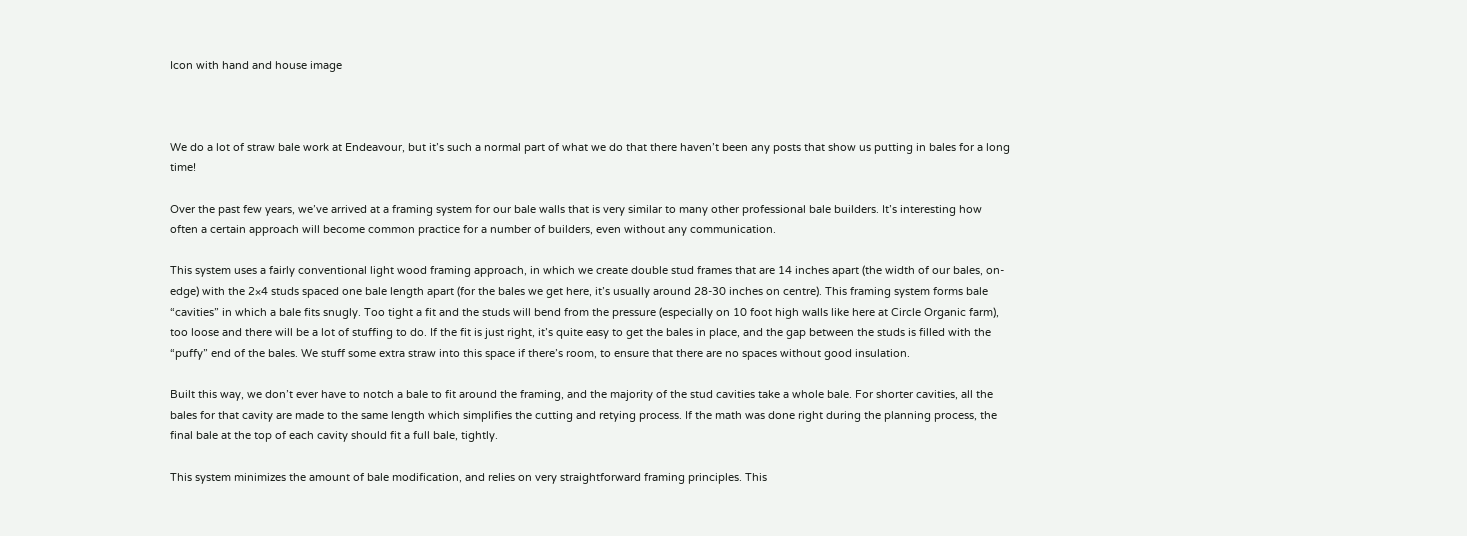Icon with hand and house image



We do a lot of straw bale work at Endeavour, but it’s such a normal part of what we do that there haven’t been any posts that show us putting in bales for a long time!

Over the past few years, we’ve arrived at a framing system for our bale walls that is very similar to many other professional bale builders. It’s interesting how often a certain approach will become common practice for a number of builders, even without any communication.

This system uses a fairly conventional light wood framing approach, in which we create double stud frames that are 14 inches apart (the width of our bales, on-edge) with the 2×4 studs spaced one bale length apart (for the bales we get here, it’s usually around 28-30 inches on centre). This framing system forms bale “cavities” in which a bale fits snugly. Too tight a fit and the studs will bend from the pressure (especially on 10 foot high walls like here at Circle Organic farm), too loose and there will be a lot of stuffing to do. If the fit is just right, it’s quite easy to get the bales in place, and the gap between the studs is filled with the “puffy” end of the bales. We stuff some extra straw into this space if there’s room, to ensure that there are no spaces without good insulation.

Built this way, we don’t ever have to notch a bale to fit around the framing, and the majority of the stud cavities take a whole bale. For shorter cavities, all the bales for that cavity are made to the same length which simplifies the cutting and retying process. If the math was done right during the planning process, the final bale at the top of each cavity should fit a full bale, tightly.

This system minimizes the amount of bale modification, and relies on very straightforward framing principles. This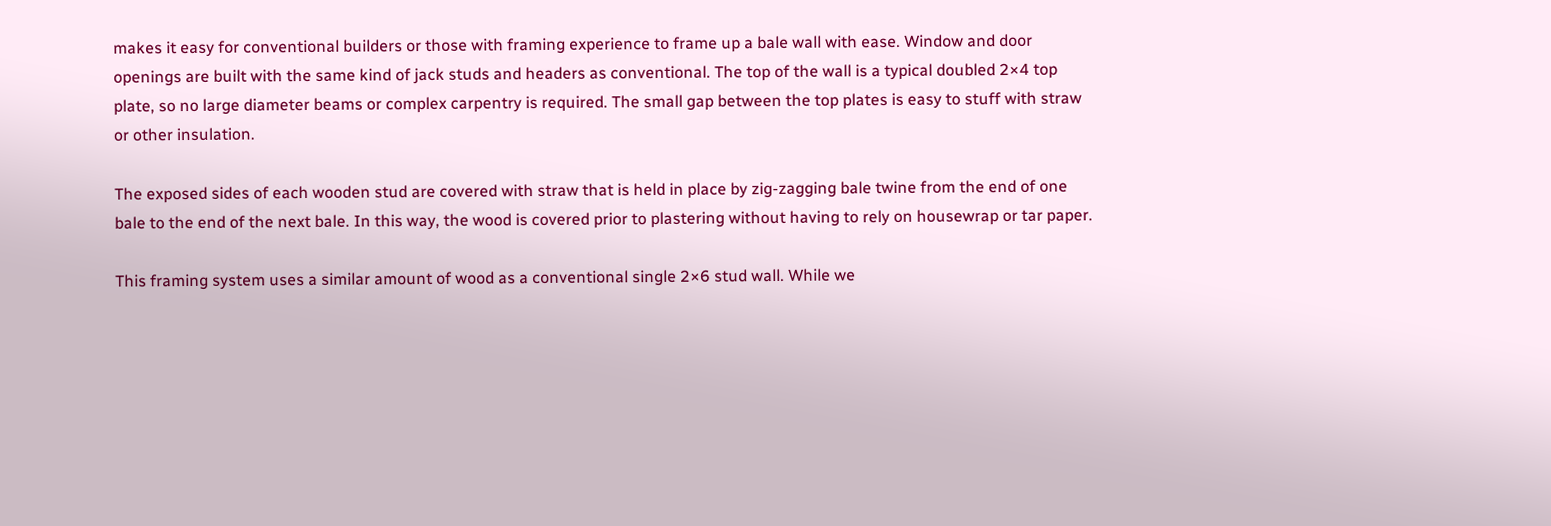makes it easy for conventional builders or those with framing experience to frame up a bale wall with ease. Window and door openings are built with the same kind of jack studs and headers as conventional. The top of the wall is a typical doubled 2×4 top plate, so no large diameter beams or complex carpentry is required. The small gap between the top plates is easy to stuff with straw or other insulation.

The exposed sides of each wooden stud are covered with straw that is held in place by zig-zagging bale twine from the end of one bale to the end of the next bale. In this way, the wood is covered prior to plastering without having to rely on housewrap or tar paper.

This framing system uses a similar amount of wood as a conventional single 2×6 stud wall. While we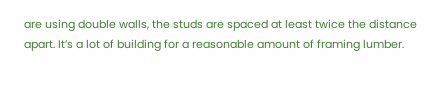are using double walls, the studs are spaced at least twice the distance apart. It’s a lot of building for a reasonable amount of framing lumber.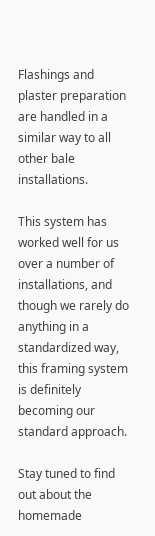Flashings and plaster preparation are handled in a similar way to all other bale installations.

This system has worked well for us over a number of installations, and though we rarely do anything in a standardized way, this framing system is definitely becoming our standard approach.

Stay tuned to find out about the homemade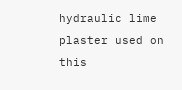hydraulic lime plaster used on this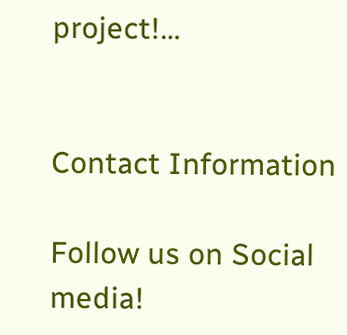project!…


Contact Information

Follow us on Social media!